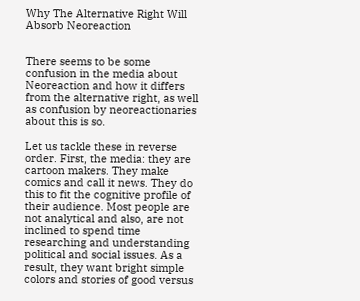Why The Alternative Right Will Absorb Neoreaction


There seems to be some confusion in the media about Neoreaction and how it differs from the alternative right, as well as confusion by neoreactionaries about this is so.

Let us tackle these in reverse order. First, the media: they are cartoon makers. They make comics and call it news. They do this to fit the cognitive profile of their audience. Most people are not analytical and also, are not inclined to spend time researching and understanding political and social issues. As a result, they want bright simple colors and stories of good versus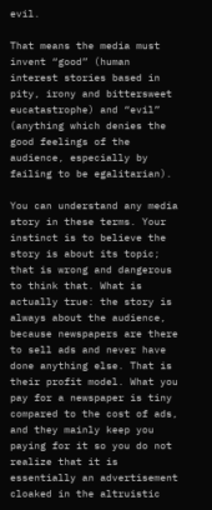evil.

That means the media must invent “good” (human interest stories based in pity, irony and bittersweet eucatastrophe) and “evil” (anything which denies the good feelings of the audience, especially by failing to be egalitarian).

You can understand any media story in these terms. Your instinct is to believe the story is about its topic; that is wrong and dangerous to think that. What is actually true: the story is always about the audience, because newspapers are there to sell ads and never have done anything else. That is their profit model. What you pay for a newspaper is tiny compared to the cost of ads, and they mainly keep you paying for it so you do not realize that it is essentially an advertisement cloaked in the altruistic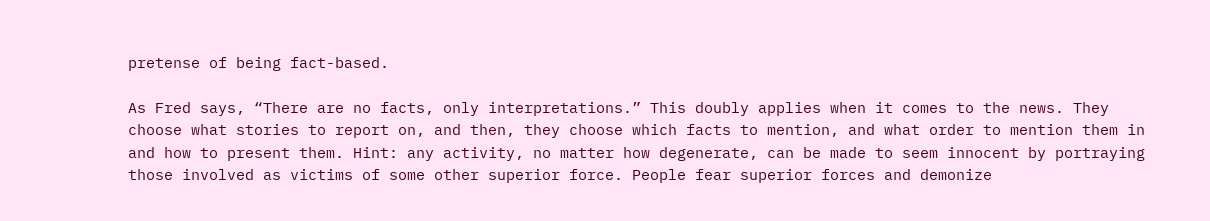pretense of being fact-based.

As Fred says, “There are no facts, only interpretations.” This doubly applies when it comes to the news. They choose what stories to report on, and then, they choose which facts to mention, and what order to mention them in and how to present them. Hint: any activity, no matter how degenerate, can be made to seem innocent by portraying those involved as victims of some other superior force. People fear superior forces and demonize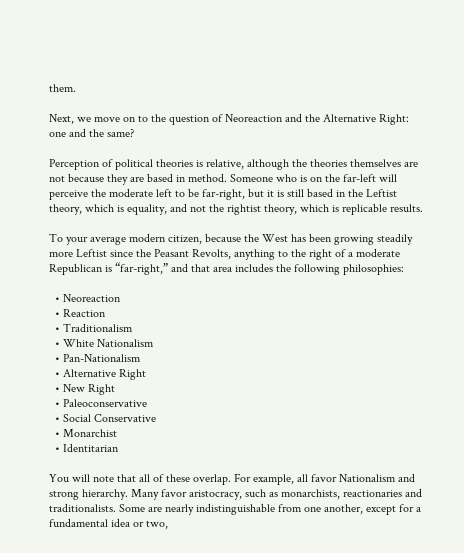them.

Next, we move on to the question of Neoreaction and the Alternative Right: one and the same?

Perception of political theories is relative, although the theories themselves are not because they are based in method. Someone who is on the far-left will perceive the moderate left to be far-right, but it is still based in the Leftist theory, which is equality, and not the rightist theory, which is replicable results.

To your average modern citizen, because the West has been growing steadily more Leftist since the Peasant Revolts, anything to the right of a moderate Republican is “far-right,” and that area includes the following philosophies:

  • Neoreaction
  • Reaction
  • Traditionalism
  • White Nationalism
  • Pan-Nationalism
  • Alternative Right
  • New Right
  • Paleoconservative
  • Social Conservative
  • Monarchist
  • Identitarian

You will note that all of these overlap. For example, all favor Nationalism and strong hierarchy. Many favor aristocracy, such as monarchists, reactionaries and traditionalists. Some are nearly indistinguishable from one another, except for a fundamental idea or two,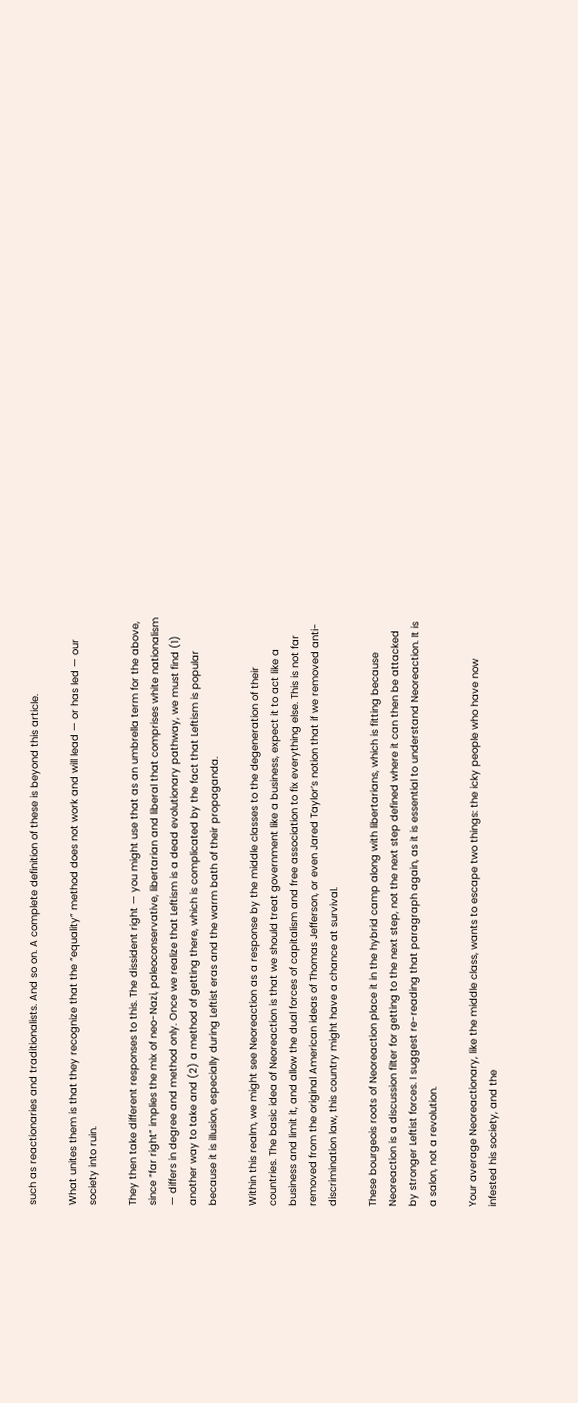such as reactionaries and traditionalists. And so on. A complete definition of these is beyond this article.

What unites them is that they recognize that the “equality” method does not work and will lead — or has led — our society into ruin.

They then take different responses to this. The dissident right — you might use that as an umbrella term for the above, since “far right” implies the mix of neo-Nazi, paleoconservative, libertarian and liberal that comprises white nationalism — differs in degree and method only. Once we realize that Leftism is a dead evolutionary pathway, we must find (1) another way to take and (2) a method of getting there, which is complicated by the fact that Leftism is popular because it is illusion, especially during Leftist eras and the warm bath of their propaganda.

Within this realm, we might see Neoreaction as a response by the middle classes to the degeneration of their countries. The basic idea of Neoreaction is that we should treat government like a business, expect it to act like a business and limit it, and allow the dual forces of capitalism and free association to fix everything else. This is not far removed from the original American ideas of Thomas Jefferson, or even Jared Taylor’s notion that if we removed anti-discrimination law, this country might have a chance at survival.

These bourgeois roots of Neoreaction place it in the hybrid camp along with libertarians, which is fitting because Neoreaction is a discussion filter for getting to the next step, not the next step defined where it can then be attacked by stronger Leftist forces. I suggest re-reading that paragraph again, as it is essential to understand Neoreaction. It is a salon, not a revolution.

Your average Neoreactionary, like the middle class, wants to escape two things: the icky people who have now infested his society, and the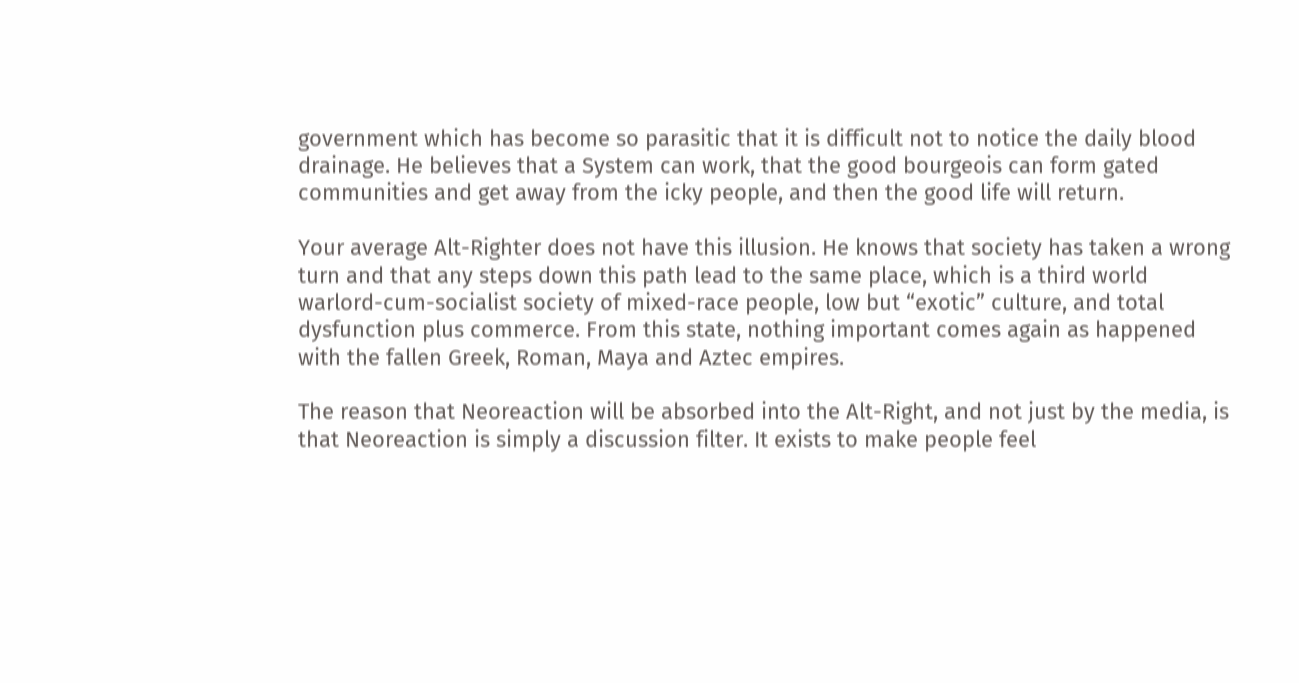government which has become so parasitic that it is difficult not to notice the daily blood drainage. He believes that a System can work, that the good bourgeois can form gated communities and get away from the icky people, and then the good life will return.

Your average Alt-Righter does not have this illusion. He knows that society has taken a wrong turn and that any steps down this path lead to the same place, which is a third world warlord-cum-socialist society of mixed-race people, low but “exotic” culture, and total dysfunction plus commerce. From this state, nothing important comes again as happened with the fallen Greek, Roman, Maya and Aztec empires.

The reason that Neoreaction will be absorbed into the Alt-Right, and not just by the media, is that Neoreaction is simply a discussion filter. It exists to make people feel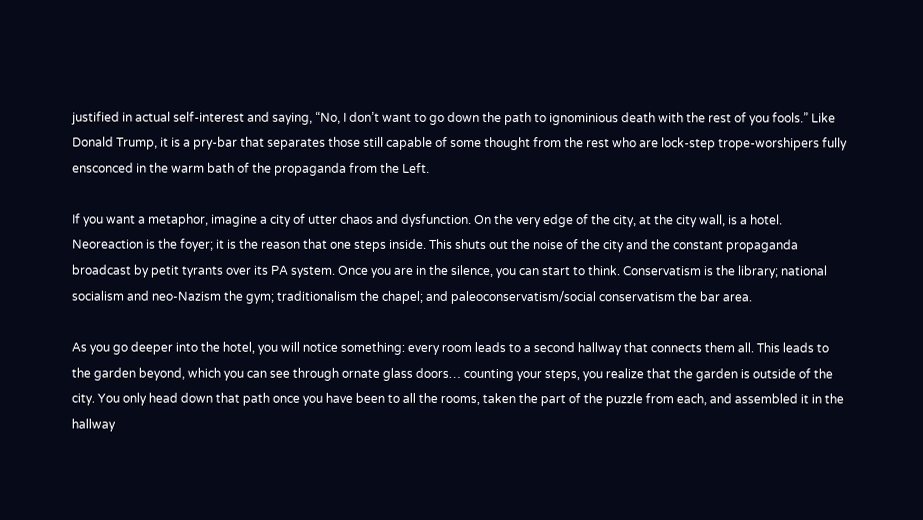justified in actual self-interest and saying, “No, I don’t want to go down the path to ignominious death with the rest of you fools.” Like Donald Trump, it is a pry-bar that separates those still capable of some thought from the rest who are lock-step trope-worshipers fully ensconced in the warm bath of the propaganda from the Left.

If you want a metaphor, imagine a city of utter chaos and dysfunction. On the very edge of the city, at the city wall, is a hotel. Neoreaction is the foyer; it is the reason that one steps inside. This shuts out the noise of the city and the constant propaganda broadcast by petit tyrants over its PA system. Once you are in the silence, you can start to think. Conservatism is the library; national socialism and neo-Nazism the gym; traditionalism the chapel; and paleoconservatism/social conservatism the bar area.

As you go deeper into the hotel, you will notice something: every room leads to a second hallway that connects them all. This leads to the garden beyond, which you can see through ornate glass doors… counting your steps, you realize that the garden is outside of the city. You only head down that path once you have been to all the rooms, taken the part of the puzzle from each, and assembled it in the hallway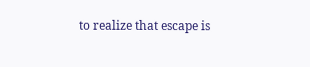to realize that escape is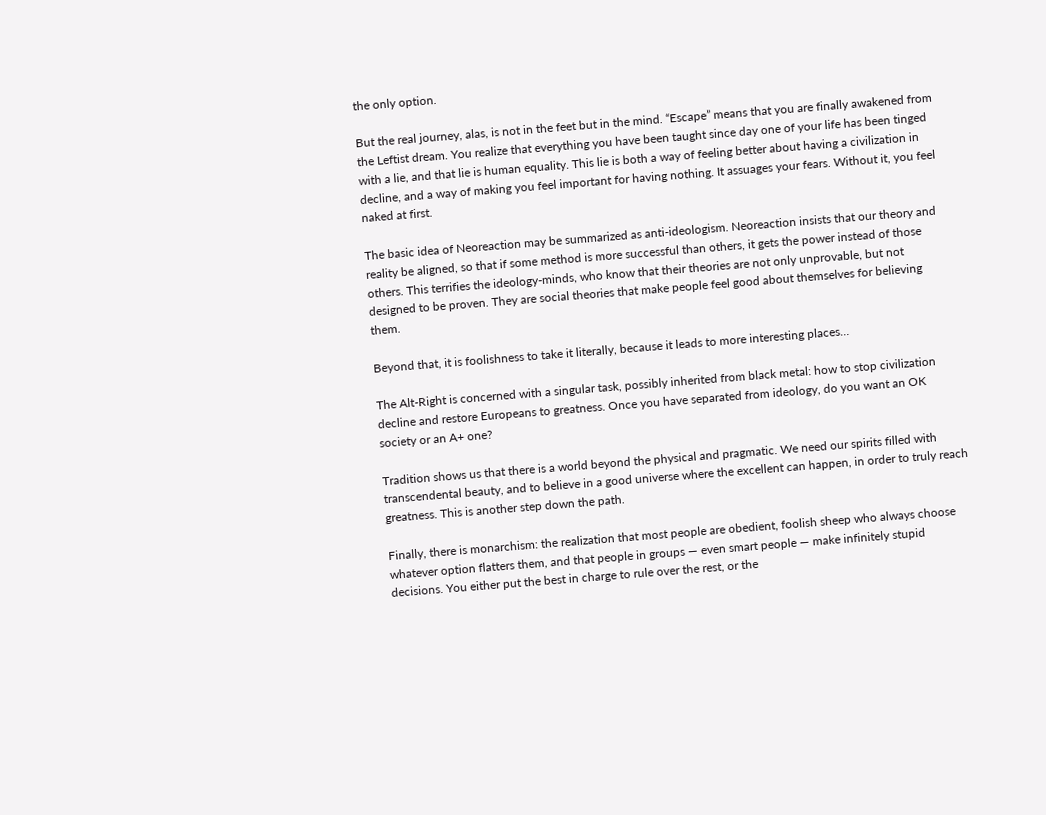the only option.

But the real journey, alas, is not in the feet but in the mind. “Escape” means that you are finally awakened from the Leftist dream. You realize that everything you have been taught since day one of your life has been tinged with a lie, and that lie is human equality. This lie is both a way of feeling better about having a civilization in decline, and a way of making you feel important for having nothing. It assuages your fears. Without it, you feel naked at first.

The basic idea of Neoreaction may be summarized as anti-ideologism. Neoreaction insists that our theory and reality be aligned, so that if some method is more successful than others, it gets the power instead of those others. This terrifies the ideology-minds, who know that their theories are not only unprovable, but not designed to be proven. They are social theories that make people feel good about themselves for believing them.

Beyond that, it is foolishness to take it literally, because it leads to more interesting places…

The Alt-Right is concerned with a singular task, possibly inherited from black metal: how to stop civilization decline and restore Europeans to greatness. Once you have separated from ideology, do you want an OK society or an A+ one?

Tradition shows us that there is a world beyond the physical and pragmatic. We need our spirits filled with transcendental beauty, and to believe in a good universe where the excellent can happen, in order to truly reach greatness. This is another step down the path.

Finally, there is monarchism: the realization that most people are obedient, foolish sheep who always choose whatever option flatters them, and that people in groups — even smart people — make infinitely stupid decisions. You either put the best in charge to rule over the rest, or the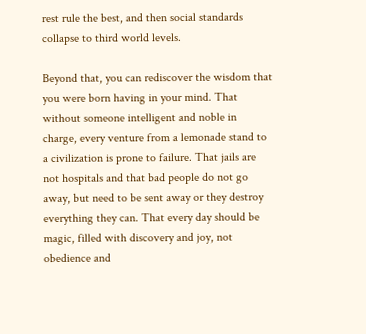rest rule the best, and then social standards collapse to third world levels.

Beyond that, you can rediscover the wisdom that you were born having in your mind. That without someone intelligent and noble in charge, every venture from a lemonade stand to a civilization is prone to failure. That jails are not hospitals and that bad people do not go away, but need to be sent away or they destroy everything they can. That every day should be magic, filled with discovery and joy, not obedience and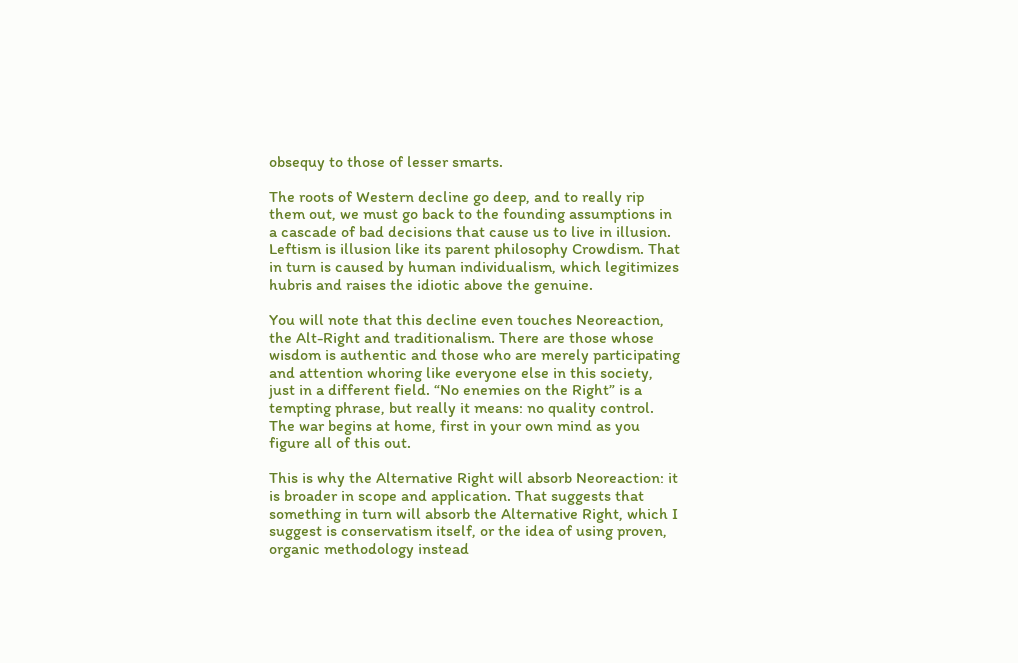obsequy to those of lesser smarts.

The roots of Western decline go deep, and to really rip them out, we must go back to the founding assumptions in a cascade of bad decisions that cause us to live in illusion. Leftism is illusion like its parent philosophy Crowdism. That in turn is caused by human individualism, which legitimizes hubris and raises the idiotic above the genuine.

You will note that this decline even touches Neoreaction, the Alt-Right and traditionalism. There are those whose wisdom is authentic and those who are merely participating and attention whoring like everyone else in this society, just in a different field. “No enemies on the Right” is a tempting phrase, but really it means: no quality control. The war begins at home, first in your own mind as you figure all of this out.

This is why the Alternative Right will absorb Neoreaction: it is broader in scope and application. That suggests that something in turn will absorb the Alternative Right, which I suggest is conservatism itself, or the idea of using proven, organic methodology instead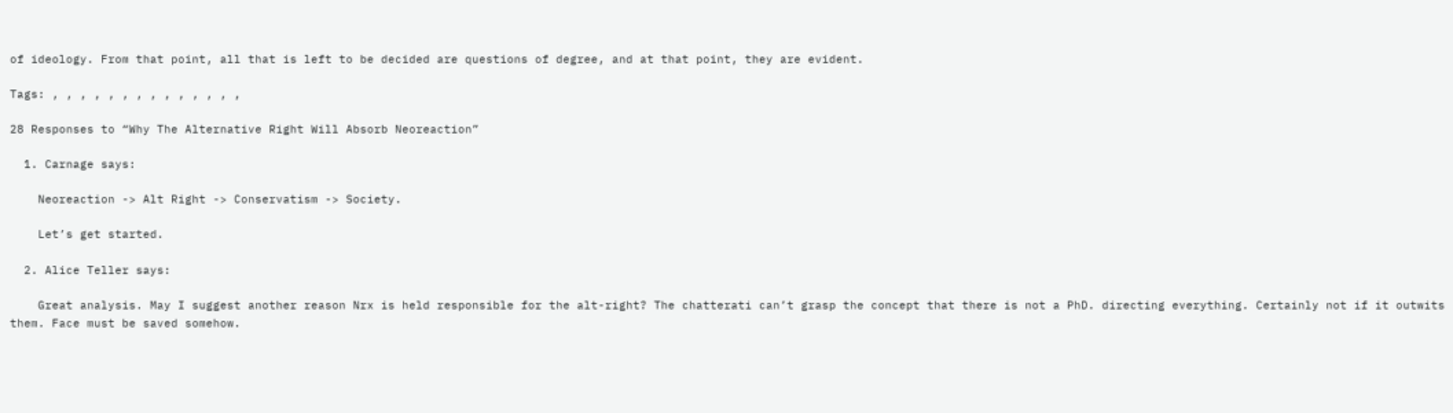of ideology. From that point, all that is left to be decided are questions of degree, and at that point, they are evident.

Tags: , , , , , , , , , , , , , ,

28 Responses to “Why The Alternative Right Will Absorb Neoreaction”

  1. Carnage says:

    Neoreaction -> Alt Right -> Conservatism -> Society.

    Let’s get started.

  2. Alice Teller says:

    Great analysis. May I suggest another reason Nrx is held responsible for the alt-right? The chatterati can’t grasp the concept that there is not a PhD. directing everything. Certainly not if it outwits them. Face must be saved somehow.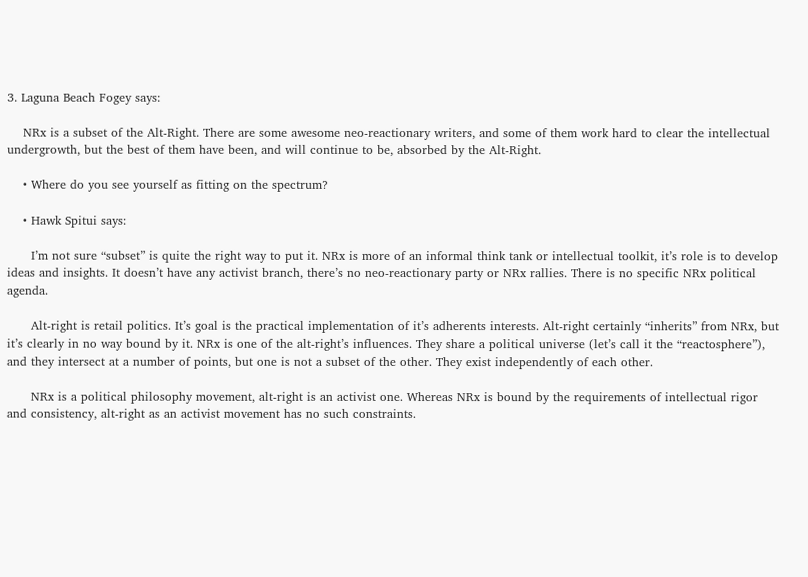3. Laguna Beach Fogey says:

    NRx is a subset of the Alt-Right. There are some awesome neo-reactionary writers, and some of them work hard to clear the intellectual undergrowth, but the best of them have been, and will continue to be, absorbed by the Alt-Right.

    • Where do you see yourself as fitting on the spectrum?

    • Hawk Spitui says:

      I’m not sure “subset” is quite the right way to put it. NRx is more of an informal think tank or intellectual toolkit, it’s role is to develop ideas and insights. It doesn’t have any activist branch, there’s no neo-reactionary party or NRx rallies. There is no specific NRx political agenda.

      Alt-right is retail politics. It’s goal is the practical implementation of it’s adherents interests. Alt-right certainly “inherits” from NRx, but it’s clearly in no way bound by it. NRx is one of the alt-right’s influences. They share a political universe (let’s call it the “reactosphere”), and they intersect at a number of points, but one is not a subset of the other. They exist independently of each other.

      NRx is a political philosophy movement, alt-right is an activist one. Whereas NRx is bound by the requirements of intellectual rigor and consistency, alt-right as an activist movement has no such constraints.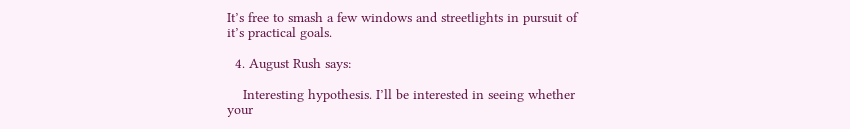It’s free to smash a few windows and streetlights in pursuit of it’s practical goals.

  4. August Rush says:

    Interesting hypothesis. I’ll be interested in seeing whether your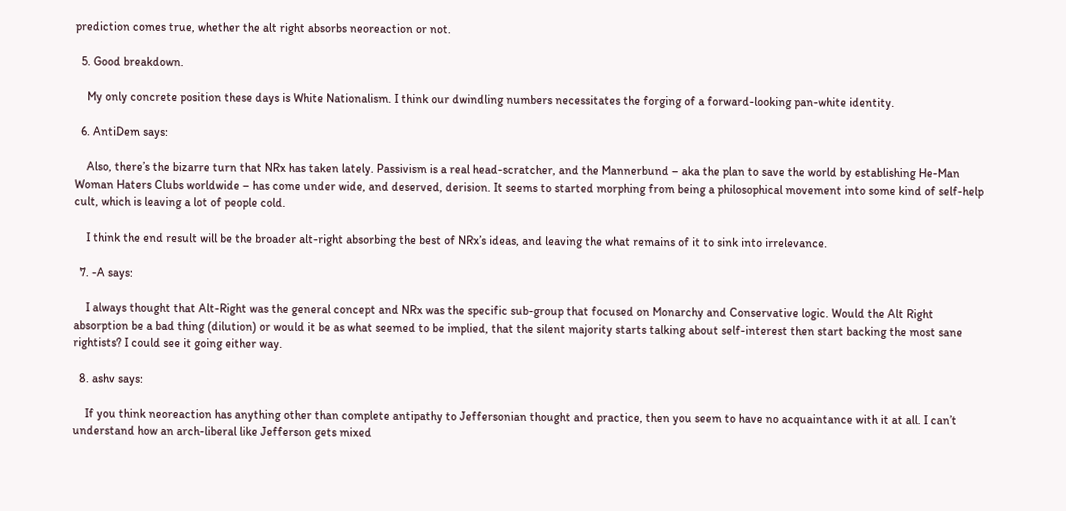prediction comes true, whether the alt right absorbs neoreaction or not.

  5. Good breakdown.

    My only concrete position these days is White Nationalism. I think our dwindling numbers necessitates the forging of a forward-looking pan-white identity.

  6. AntiDem says:

    Also, there’s the bizarre turn that NRx has taken lately. Passivism is a real head-scratcher, and the Mannerbund – aka the plan to save the world by establishing He-Man Woman Haters Clubs worldwide – has come under wide, and deserved, derision. It seems to started morphing from being a philosophical movement into some kind of self-help cult, which is leaving a lot of people cold.

    I think the end result will be the broader alt-right absorbing the best of NRx’s ideas, and leaving the what remains of it to sink into irrelevance.

  7. -A says:

    I always thought that Alt-Right was the general concept and NRx was the specific sub-group that focused on Monarchy and Conservative logic. Would the Alt Right absorption be a bad thing (dilution) or would it be as what seemed to be implied, that the silent majority starts talking about self-interest then start backing the most sane rightists? I could see it going either way.

  8. ashv says:

    If you think neoreaction has anything other than complete antipathy to Jeffersonian thought and practice, then you seem to have no acquaintance with it at all. I can’t understand how an arch-liberal like Jefferson gets mixed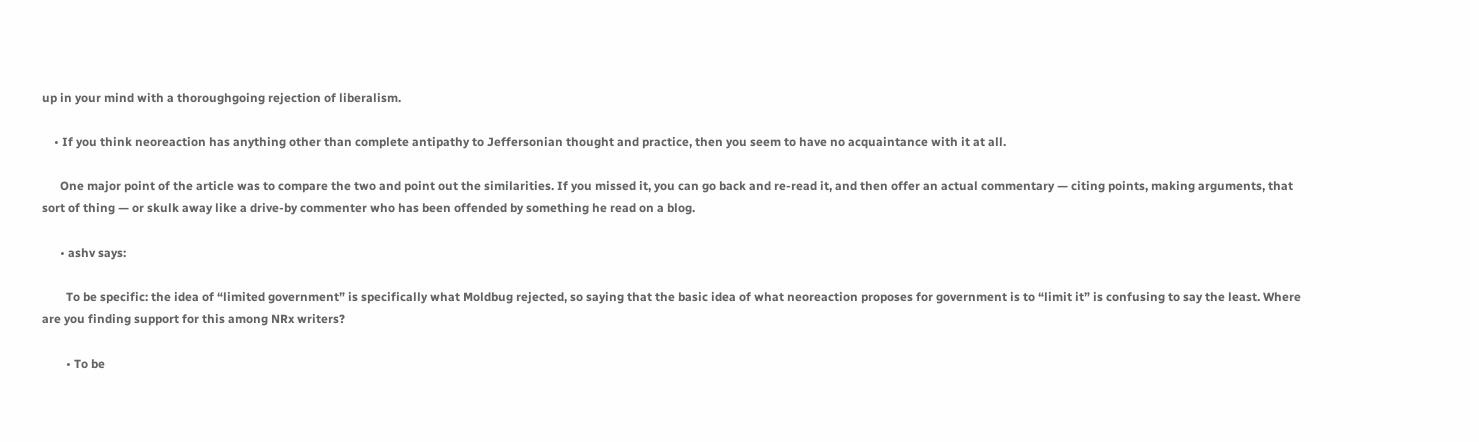up in your mind with a thoroughgoing rejection of liberalism.

    • If you think neoreaction has anything other than complete antipathy to Jeffersonian thought and practice, then you seem to have no acquaintance with it at all.

      One major point of the article was to compare the two and point out the similarities. If you missed it, you can go back and re-read it, and then offer an actual commentary — citing points, making arguments, that sort of thing — or skulk away like a drive-by commenter who has been offended by something he read on a blog.

      • ashv says:

        To be specific: the idea of “limited government” is specifically what Moldbug rejected, so saying that the basic idea of what neoreaction proposes for government is to “limit it” is confusing to say the least. Where are you finding support for this among NRx writers?

        • To be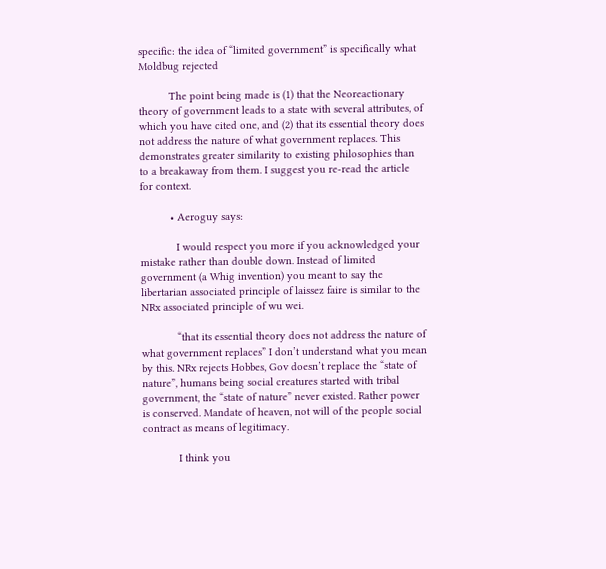specific: the idea of “limited government” is specifically what Moldbug rejected

          The point being made is (1) that the Neoreactionary theory of government leads to a state with several attributes, of which you have cited one, and (2) that its essential theory does not address the nature of what government replaces. This demonstrates greater similarity to existing philosophies than to a breakaway from them. I suggest you re-read the article for context.

          • Aeroguy says:

            I would respect you more if you acknowledged your mistake rather than double down. Instead of limited government (a Whig invention) you meant to say the libertarian associated principle of laissez faire is similar to the NRx associated principle of wu wei.

            “that its essential theory does not address the nature of what government replaces” I don’t understand what you mean by this. NRx rejects Hobbes, Gov doesn’t replace the “state of nature”, humans being social creatures started with tribal government, the “state of nature” never existed. Rather power is conserved. Mandate of heaven, not will of the people social contract as means of legitimacy.

            I think you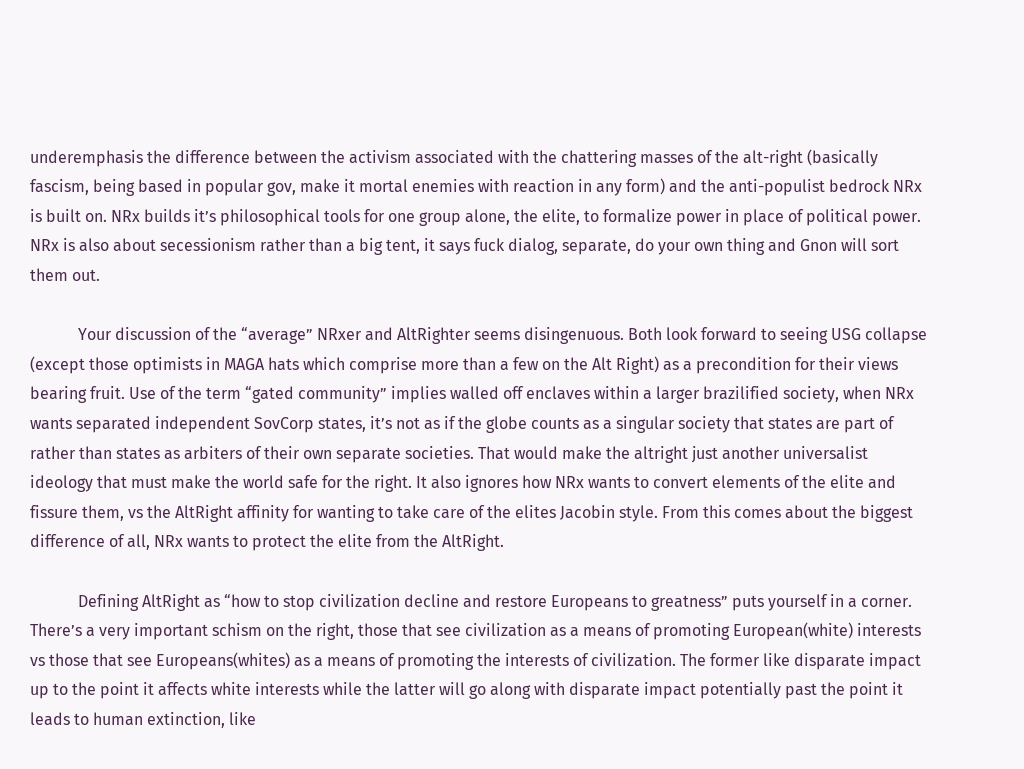underemphasis the difference between the activism associated with the chattering masses of the alt-right (basically fascism, being based in popular gov, make it mortal enemies with reaction in any form) and the anti-populist bedrock NRx is built on. NRx builds it’s philosophical tools for one group alone, the elite, to formalize power in place of political power. NRx is also about secessionism rather than a big tent, it says fuck dialog, separate, do your own thing and Gnon will sort them out.

            Your discussion of the “average” NRxer and AltRighter seems disingenuous. Both look forward to seeing USG collapse (except those optimists in MAGA hats which comprise more than a few on the Alt Right) as a precondition for their views bearing fruit. Use of the term “gated community” implies walled off enclaves within a larger brazilified society, when NRx wants separated independent SovCorp states, it’s not as if the globe counts as a singular society that states are part of rather than states as arbiters of their own separate societies. That would make the altright just another universalist ideology that must make the world safe for the right. It also ignores how NRx wants to convert elements of the elite and fissure them, vs the AltRight affinity for wanting to take care of the elites Jacobin style. From this comes about the biggest difference of all, NRx wants to protect the elite from the AltRight.

            Defining AltRight as “how to stop civilization decline and restore Europeans to greatness” puts yourself in a corner. There’s a very important schism on the right, those that see civilization as a means of promoting European(white) interests vs those that see Europeans(whites) as a means of promoting the interests of civilization. The former like disparate impact up to the point it affects white interests while the latter will go along with disparate impact potentially past the point it leads to human extinction, like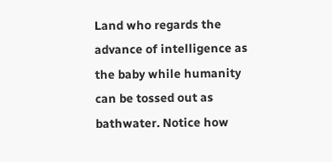Land who regards the advance of intelligence as the baby while humanity can be tossed out as bathwater. Notice how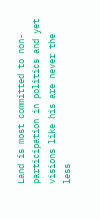Land is most committed to non-participation in politics and yet visions like his are never the less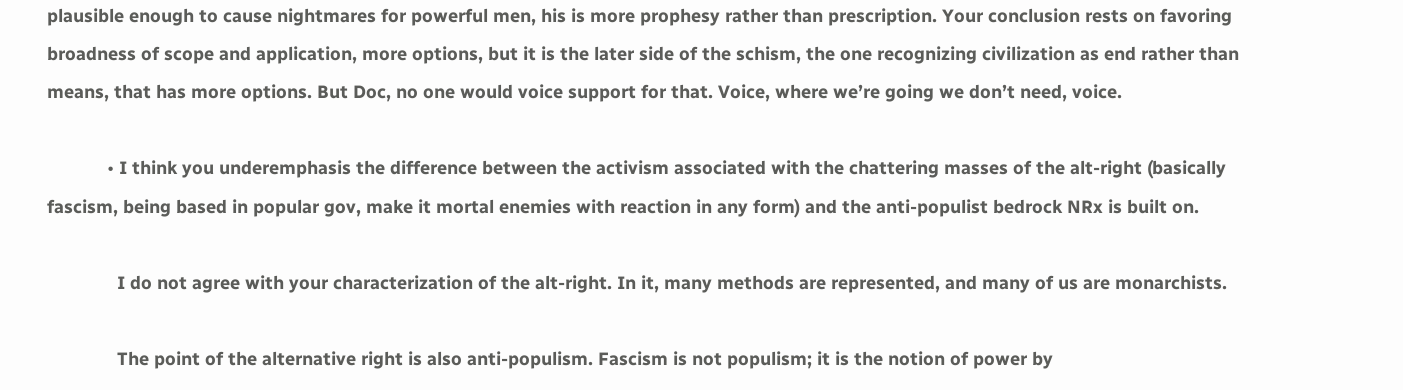plausible enough to cause nightmares for powerful men, his is more prophesy rather than prescription. Your conclusion rests on favoring broadness of scope and application, more options, but it is the later side of the schism, the one recognizing civilization as end rather than means, that has more options. But Doc, no one would voice support for that. Voice, where we’re going we don’t need, voice.

            • I think you underemphasis the difference between the activism associated with the chattering masses of the alt-right (basically fascism, being based in popular gov, make it mortal enemies with reaction in any form) and the anti-populist bedrock NRx is built on.

              I do not agree with your characterization of the alt-right. In it, many methods are represented, and many of us are monarchists.

              The point of the alternative right is also anti-populism. Fascism is not populism; it is the notion of power by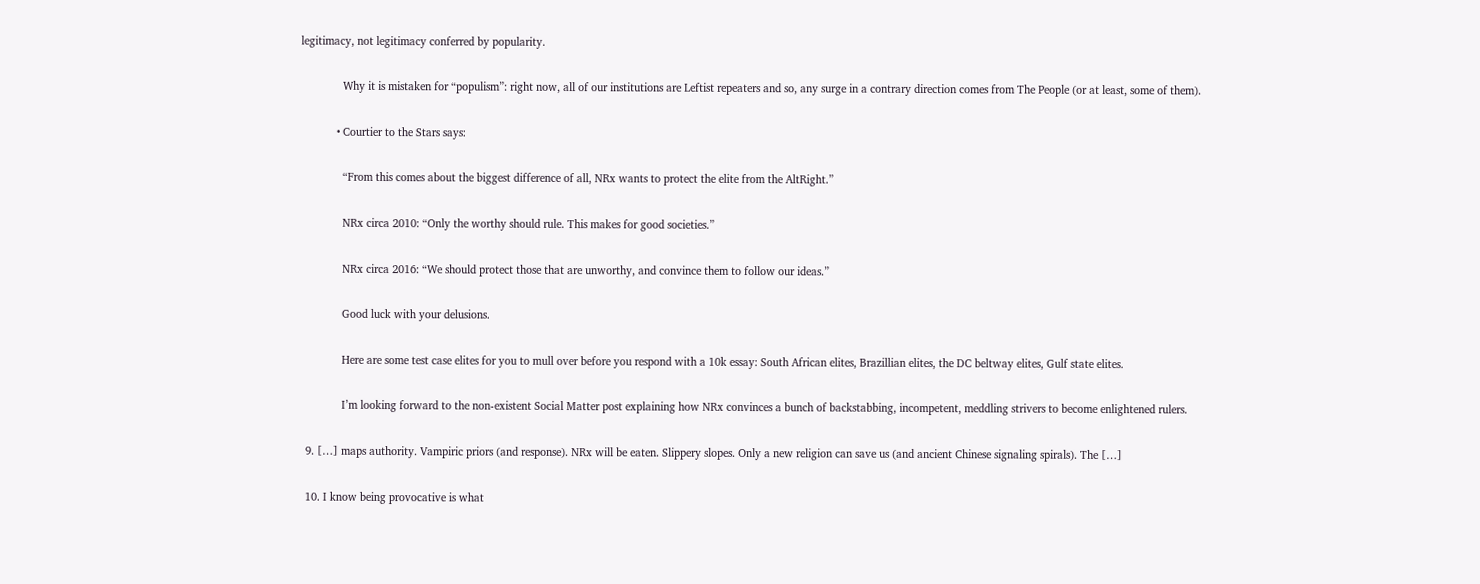legitimacy, not legitimacy conferred by popularity.

              Why it is mistaken for “populism”: right now, all of our institutions are Leftist repeaters and so, any surge in a contrary direction comes from The People (or at least, some of them).

            • Courtier to the Stars says:

              “From this comes about the biggest difference of all, NRx wants to protect the elite from the AltRight.”

              NRx circa 2010: “Only the worthy should rule. This makes for good societies.”

              NRx circa 2016: “We should protect those that are unworthy, and convince them to follow our ideas.”

              Good luck with your delusions.

              Here are some test case elites for you to mull over before you respond with a 10k essay: South African elites, Brazillian elites, the DC beltway elites, Gulf state elites.

              I’m looking forward to the non-existent Social Matter post explaining how NRx convinces a bunch of backstabbing, incompetent, meddling strivers to become enlightened rulers.

  9. […] maps authority. Vampiric priors (and response). NRx will be eaten. Slippery slopes. Only a new religion can save us (and ancient Chinese signaling spirals). The […]

  10. I know being provocative is what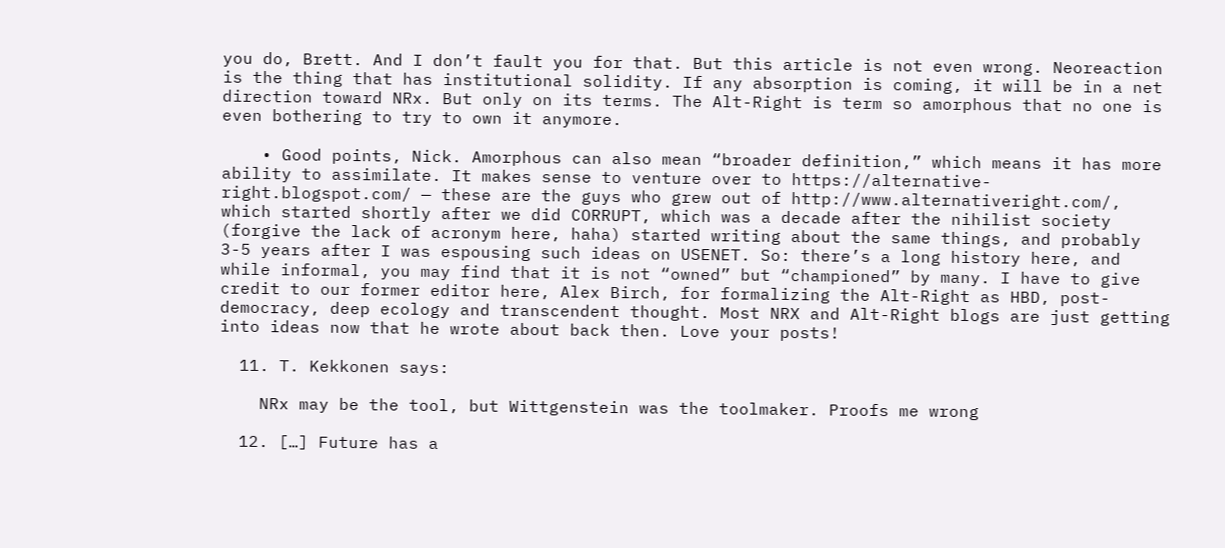you do, Brett. And I don’t fault you for that. But this article is not even wrong. Neoreaction is the thing that has institutional solidity. If any absorption is coming, it will be in a net direction toward NRx. But only on its terms. The Alt-Right is term so amorphous that no one is even bothering to try to own it anymore.

    • Good points, Nick. Amorphous can also mean “broader definition,” which means it has more ability to assimilate. It makes sense to venture over to https://alternative-right.blogspot.com/ — these are the guys who grew out of http://www.alternativeright.com/, which started shortly after we did CORRUPT, which was a decade after the nihilist society (forgive the lack of acronym here, haha) started writing about the same things, and probably 3-5 years after I was espousing such ideas on USENET. So: there’s a long history here, and while informal, you may find that it is not “owned” but “championed” by many. I have to give credit to our former editor here, Alex Birch, for formalizing the Alt-Right as HBD, post-democracy, deep ecology and transcendent thought. Most NRX and Alt-Right blogs are just getting into ideas now that he wrote about back then. Love your posts!

  11. T. Kekkonen says:

    NRx may be the tool, but Wittgenstein was the toolmaker. Proofs me wrong

  12. […] Future has a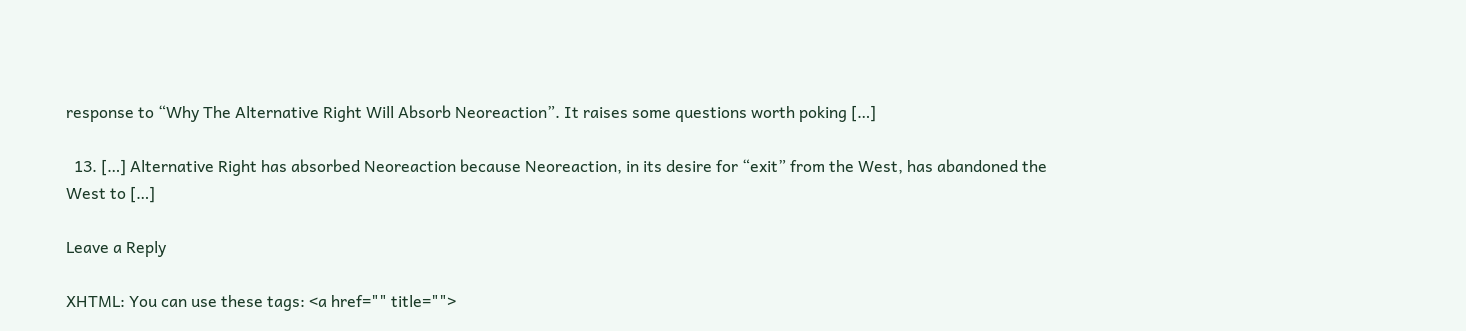response to “Why The Alternative Right Will Absorb Neoreaction”. It raises some questions worth poking […]

  13. […] Alternative Right has absorbed Neoreaction because Neoreaction, in its desire for “exit” from the West, has abandoned the West to […]

Leave a Reply

XHTML: You can use these tags: <a href="" title="">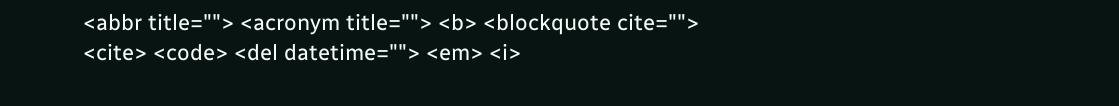<abbr title=""> <acronym title=""> <b> <blockquote cite=""> <cite> <code> <del datetime=""> <em> <i>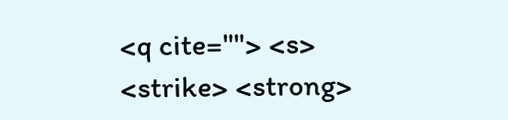<q cite=""> <s> <strike> <strong>